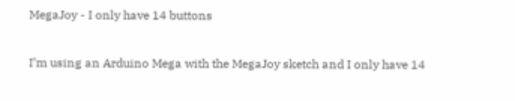MegaJoy - I only have 14 buttons

I’m using an Arduino Mega with the MegaJoy sketch and I only have 14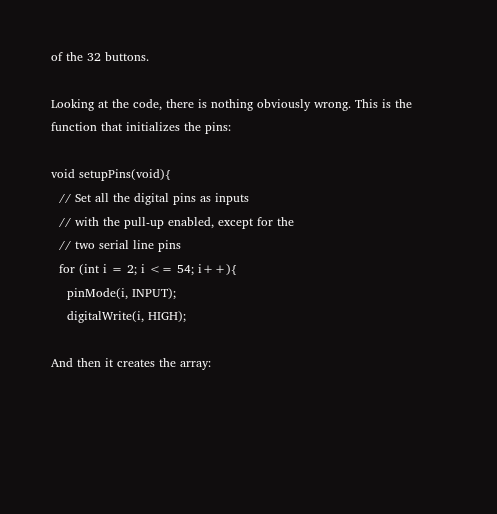of the 32 buttons.

Looking at the code, there is nothing obviously wrong. This is the function that initializes the pins:

void setupPins(void){
  // Set all the digital pins as inputs
  // with the pull-up enabled, except for the
  // two serial line pins
  for (int i = 2; i <= 54; i++){
    pinMode(i, INPUT);
    digitalWrite(i, HIGH);

And then it creates the array: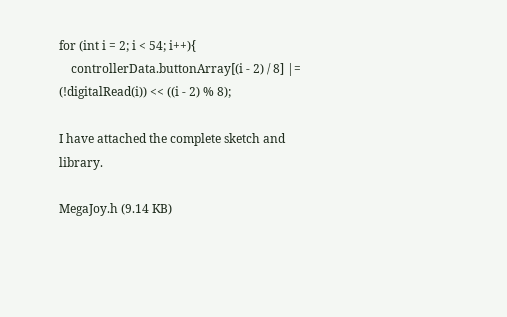for (int i = 2; i < 54; i++){
    controllerData.buttonArray[(i - 2) / 8] |= (!digitalRead(i)) << ((i - 2) % 8);

I have attached the complete sketch and library.

MegaJoy.h (9.14 KB)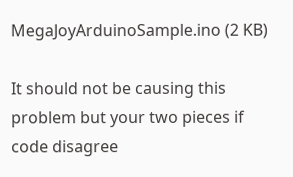MegaJoyArduinoSample.ino (2 KB)

It should not be causing this problem but your two pieces if code disagree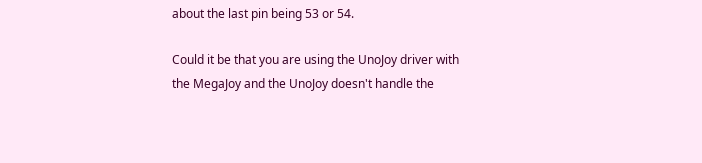about the last pin being 53 or 54.

Could it be that you are using the UnoJoy driver with the MegaJoy and the UnoJoy doesn't handle the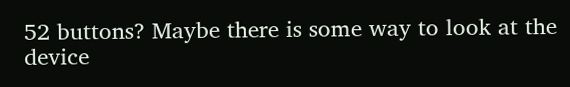52 buttons? Maybe there is some way to look at the device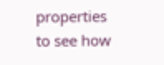properties to see how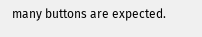many buttons are expected.